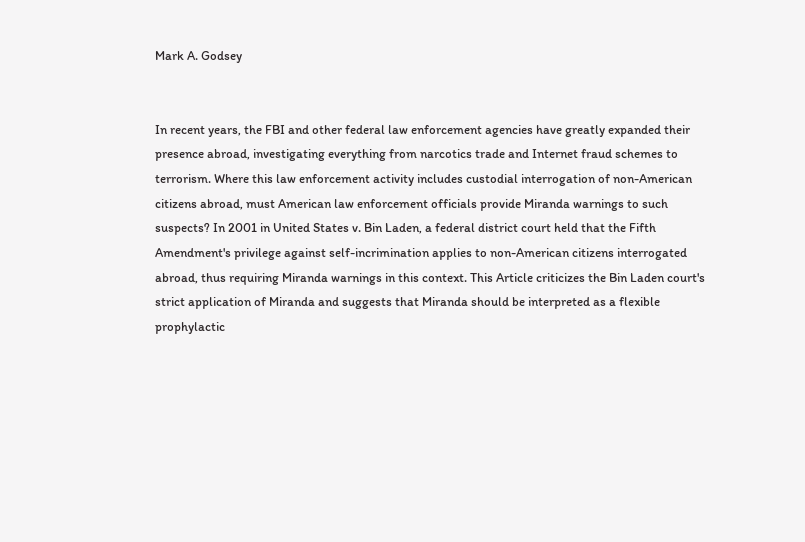Mark A. Godsey


In recent years, the FBI and other federal law enforcement agencies have greatly expanded their presence abroad, investigating everything from narcotics trade and Internet fraud schemes to terrorism. Where this law enforcement activity includes custodial interrogation of non-American citizens abroad, must American law enforcement officials provide Miranda warnings to such suspects? In 2001 in United States v. Bin Laden, a federal district court held that the Fifth Amendment's privilege against self-incrimination applies to non-American citizens interrogated abroad, thus requiring Miranda warnings in this context. This Article criticizes the Bin Laden court's strict application of Miranda and suggests that Miranda should be interpreted as a flexible prophylactic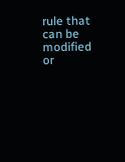rule that can be modified or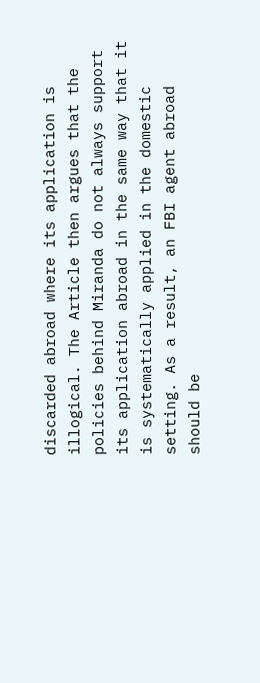discarded abroad where its application is illogical. The Article then argues that the policies behind Miranda do not always support its application abroad in the same way that it is systematically applied in the domestic setting. As a result, an FBI agent abroad should be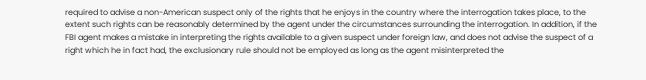required to advise a non-American suspect only of the rights that he enjoys in the country where the interrogation takes place, to the extent such rights can be reasonably determined by the agent under the circumstances surrounding the interrogation. In addition, if the FBI agent makes a mistake in interpreting the rights available to a given suspect under foreign law, and does not advise the suspect of a right which he in fact had, the exclusionary rule should not be employed as long as the agent misinterpreted the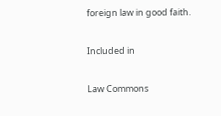foreign law in good faith.

Included in

Law Commons